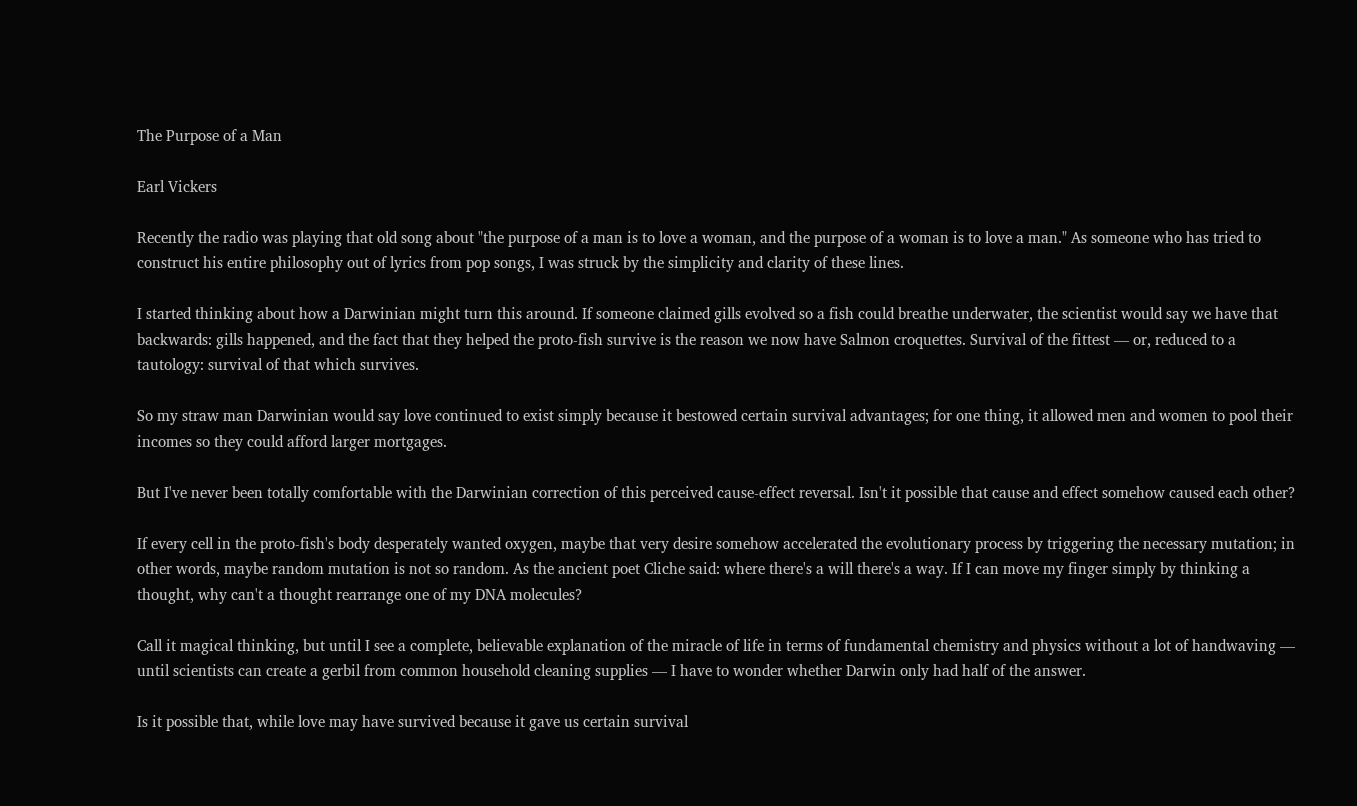The Purpose of a Man

Earl Vickers

Recently the radio was playing that old song about "the purpose of a man is to love a woman, and the purpose of a woman is to love a man." As someone who has tried to construct his entire philosophy out of lyrics from pop songs, I was struck by the simplicity and clarity of these lines.

I started thinking about how a Darwinian might turn this around. If someone claimed gills evolved so a fish could breathe underwater, the scientist would say we have that backwards: gills happened, and the fact that they helped the proto-fish survive is the reason we now have Salmon croquettes. Survival of the fittest — or, reduced to a tautology: survival of that which survives.

So my straw man Darwinian would say love continued to exist simply because it bestowed certain survival advantages; for one thing, it allowed men and women to pool their incomes so they could afford larger mortgages.

But I've never been totally comfortable with the Darwinian correction of this perceived cause-effect reversal. Isn't it possible that cause and effect somehow caused each other?

If every cell in the proto-fish's body desperately wanted oxygen, maybe that very desire somehow accelerated the evolutionary process by triggering the necessary mutation; in other words, maybe random mutation is not so random. As the ancient poet Cliche said: where there's a will there's a way. If I can move my finger simply by thinking a thought, why can't a thought rearrange one of my DNA molecules?

Call it magical thinking, but until I see a complete, believable explanation of the miracle of life in terms of fundamental chemistry and physics without a lot of handwaving — until scientists can create a gerbil from common household cleaning supplies — I have to wonder whether Darwin only had half of the answer.

Is it possible that, while love may have survived because it gave us certain survival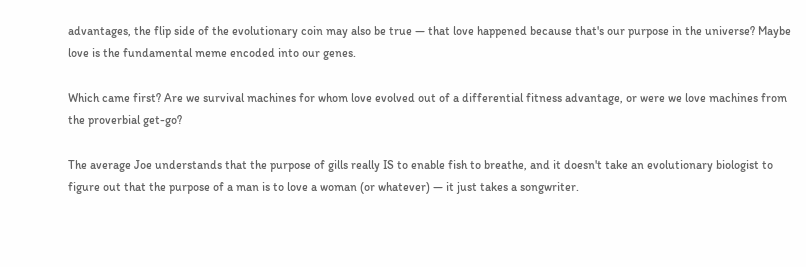advantages, the flip side of the evolutionary coin may also be true — that love happened because that's our purpose in the universe? Maybe love is the fundamental meme encoded into our genes.

Which came first? Are we survival machines for whom love evolved out of a differential fitness advantage, or were we love machines from the proverbial get-go?

The average Joe understands that the purpose of gills really IS to enable fish to breathe, and it doesn't take an evolutionary biologist to figure out that the purpose of a man is to love a woman (or whatever) — it just takes a songwriter.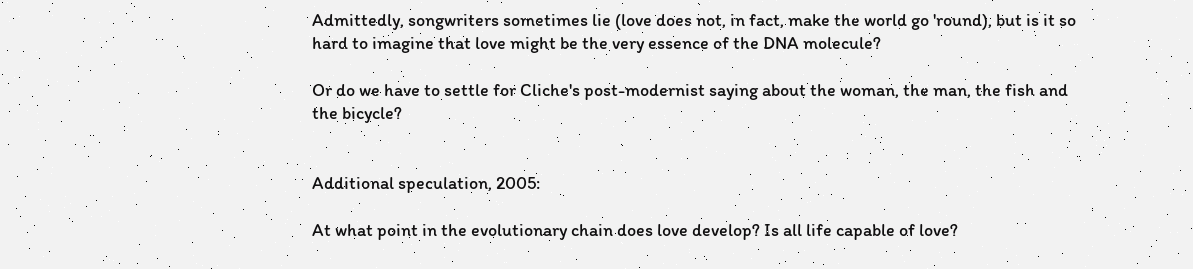Admittedly, songwriters sometimes lie (love does not, in fact, make the world go 'round), but is it so hard to imagine that love might be the very essence of the DNA molecule?

Or do we have to settle for Cliche's post-modernist saying about the woman, the man, the fish and the bicycle?


Additional speculation, 2005:

At what point in the evolutionary chain does love develop? Is all life capable of love?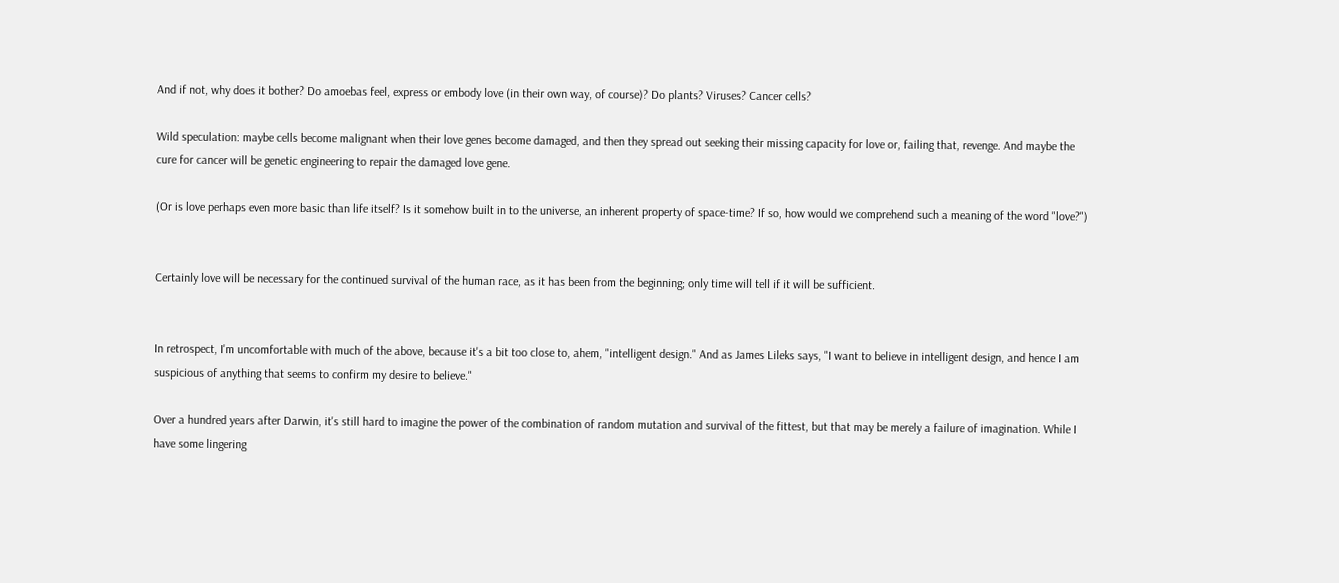And if not, why does it bother? Do amoebas feel, express or embody love (in their own way, of course)? Do plants? Viruses? Cancer cells?

Wild speculation: maybe cells become malignant when their love genes become damaged, and then they spread out seeking their missing capacity for love or, failing that, revenge. And maybe the cure for cancer will be genetic engineering to repair the damaged love gene.

(Or is love perhaps even more basic than life itself? Is it somehow built in to the universe, an inherent property of space-time? If so, how would we comprehend such a meaning of the word "love?")


Certainly love will be necessary for the continued survival of the human race, as it has been from the beginning; only time will tell if it will be sufficient.


In retrospect, I'm uncomfortable with much of the above, because it's a bit too close to, ahem, "intelligent design." And as James Lileks says, "I want to believe in intelligent design, and hence I am suspicious of anything that seems to confirm my desire to believe."

Over a hundred years after Darwin, it's still hard to imagine the power of the combination of random mutation and survival of the fittest, but that may be merely a failure of imagination. While I have some lingering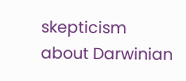skepticism about Darwinian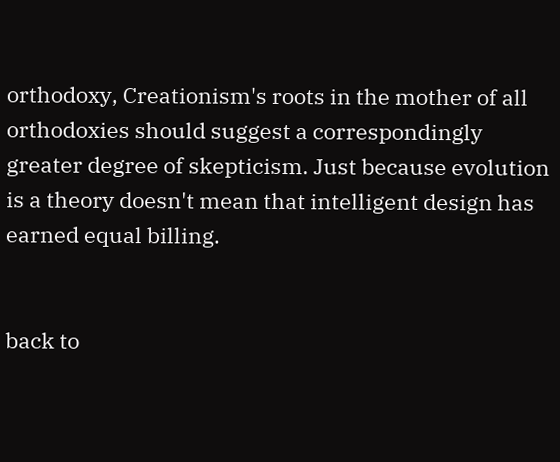orthodoxy, Creationism's roots in the mother of all orthodoxies should suggest a correspondingly greater degree of skepticism. Just because evolution is a theory doesn't mean that intelligent design has earned equal billing.


back to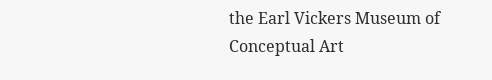the Earl Vickers Museum of Conceptual Art